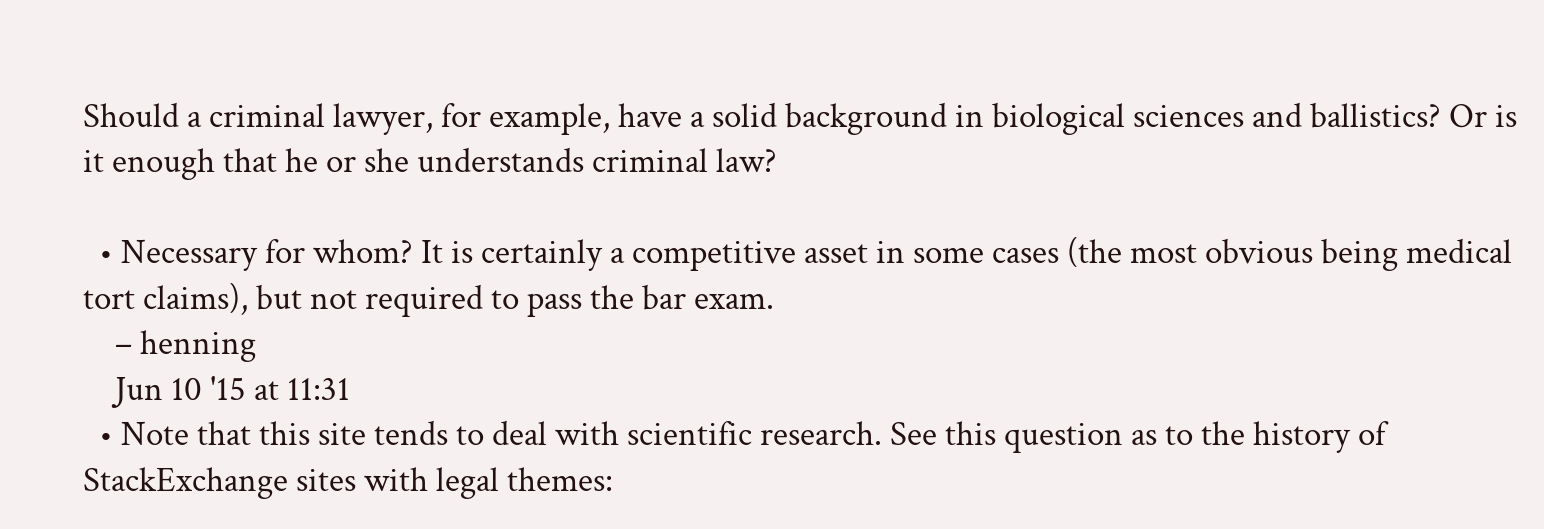Should a criminal lawyer, for example, have a solid background in biological sciences and ballistics? Or is it enough that he or she understands criminal law?

  • Necessary for whom? It is certainly a competitive asset in some cases (the most obvious being medical tort claims), but not required to pass the bar exam.
    – henning
    Jun 10 '15 at 11:31
  • Note that this site tends to deal with scientific research. See this question as to the history of StackExchange sites with legal themes: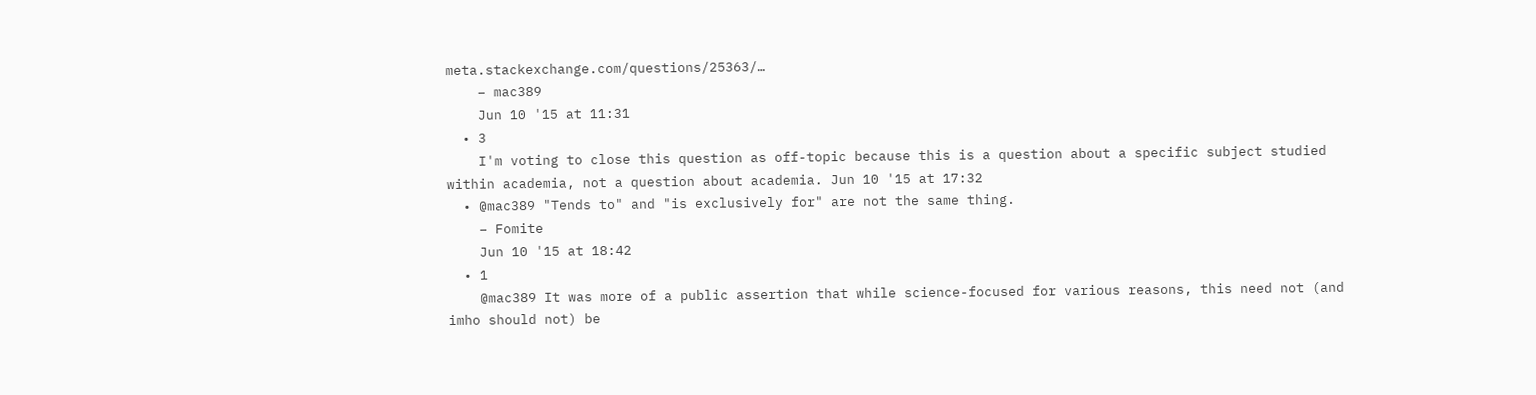meta.stackexchange.com/questions/25363/…
    – mac389
    Jun 10 '15 at 11:31
  • 3
    I'm voting to close this question as off-topic because this is a question about a specific subject studied within academia, not a question about academia. Jun 10 '15 at 17:32
  • @mac389 "Tends to" and "is exclusively for" are not the same thing.
    – Fomite
    Jun 10 '15 at 18:42
  • 1
    @mac389 It was more of a public assertion that while science-focused for various reasons, this need not (and imho should not) be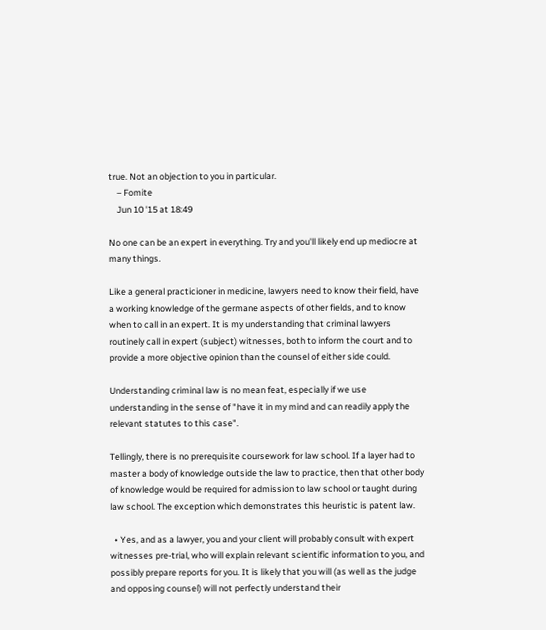true. Not an objection to you in particular.
    – Fomite
    Jun 10 '15 at 18:49

No one can be an expert in everything. Try and you'll likely end up mediocre at many things.

Like a general practicioner in medicine, lawyers need to know their field, have a working knowledge of the germane aspects of other fields, and to know when to call in an expert. It is my understanding that criminal lawyers routinely call in expert (subject) witnesses, both to inform the court and to provide a more objective opinion than the counsel of either side could.

Understanding criminal law is no mean feat, especially if we use understanding in the sense of "have it in my mind and can readily apply the relevant statutes to this case".

Tellingly, there is no prerequisite coursework for law school. If a layer had to master a body of knowledge outside the law to practice, then that other body of knowledge would be required for admission to law school or taught during law school. The exception which demonstrates this heuristic is patent law.

  • Yes, and as a lawyer, you and your client will probably consult with expert witnesses pre-trial, who will explain relevant scientific information to you, and possibly prepare reports for you. It is likely that you will (as well as the judge and opposing counsel) will not perfectly understand their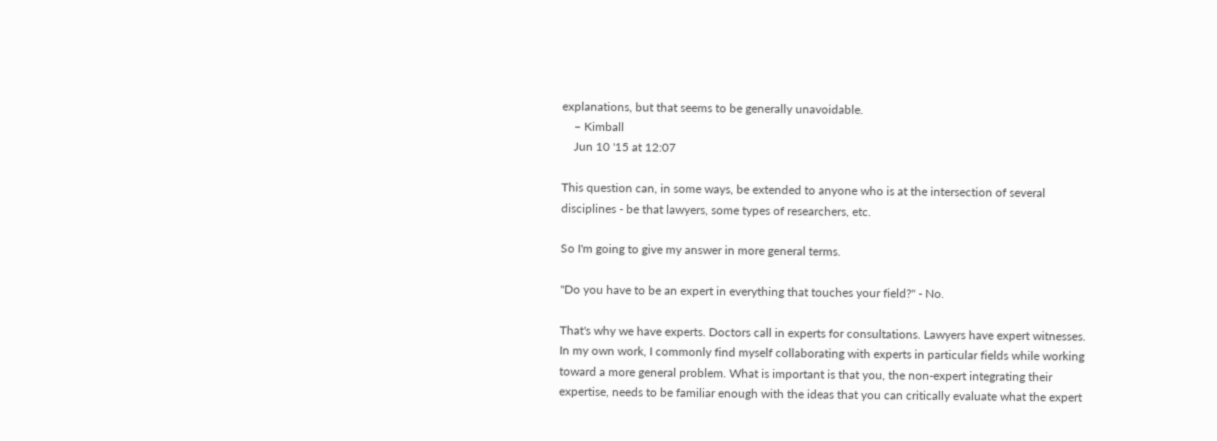explanations, but that seems to be generally unavoidable.
    – Kimball
    Jun 10 '15 at 12:07

This question can, in some ways, be extended to anyone who is at the intersection of several disciplines - be that lawyers, some types of researchers, etc.

So I'm going to give my answer in more general terms.

"Do you have to be an expert in everything that touches your field?" - No.

That's why we have experts. Doctors call in experts for consultations. Lawyers have expert witnesses. In my own work, I commonly find myself collaborating with experts in particular fields while working toward a more general problem. What is important is that you, the non-expert integrating their expertise, needs to be familiar enough with the ideas that you can critically evaluate what the expert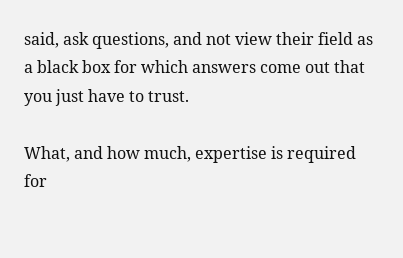said, ask questions, and not view their field as a black box for which answers come out that you just have to trust.

What, and how much, expertise is required for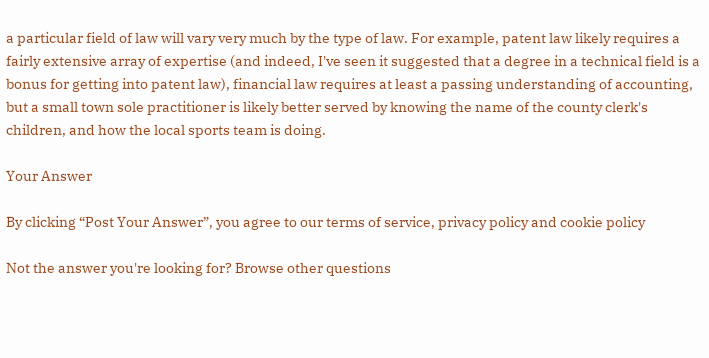a particular field of law will vary very much by the type of law. For example, patent law likely requires a fairly extensive array of expertise (and indeed, I've seen it suggested that a degree in a technical field is a bonus for getting into patent law), financial law requires at least a passing understanding of accounting, but a small town sole practitioner is likely better served by knowing the name of the county clerk's children, and how the local sports team is doing.

Your Answer

By clicking “Post Your Answer”, you agree to our terms of service, privacy policy and cookie policy

Not the answer you're looking for? Browse other questions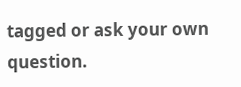tagged or ask your own question.